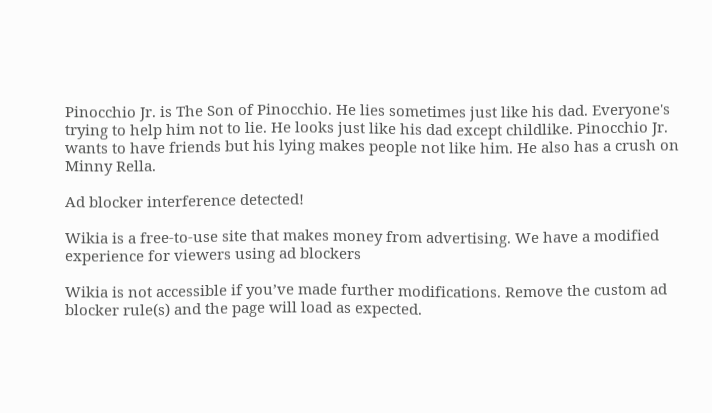Pinocchio Jr. is The Son of Pinocchio. He lies sometimes just like his dad. Everyone's trying to help him not to lie. He looks just like his dad except childlike. Pinocchio Jr. wants to have friends but his lying makes people not like him. He also has a crush on Minny Rella.

Ad blocker interference detected!

Wikia is a free-to-use site that makes money from advertising. We have a modified experience for viewers using ad blockers

Wikia is not accessible if you’ve made further modifications. Remove the custom ad blocker rule(s) and the page will load as expected.